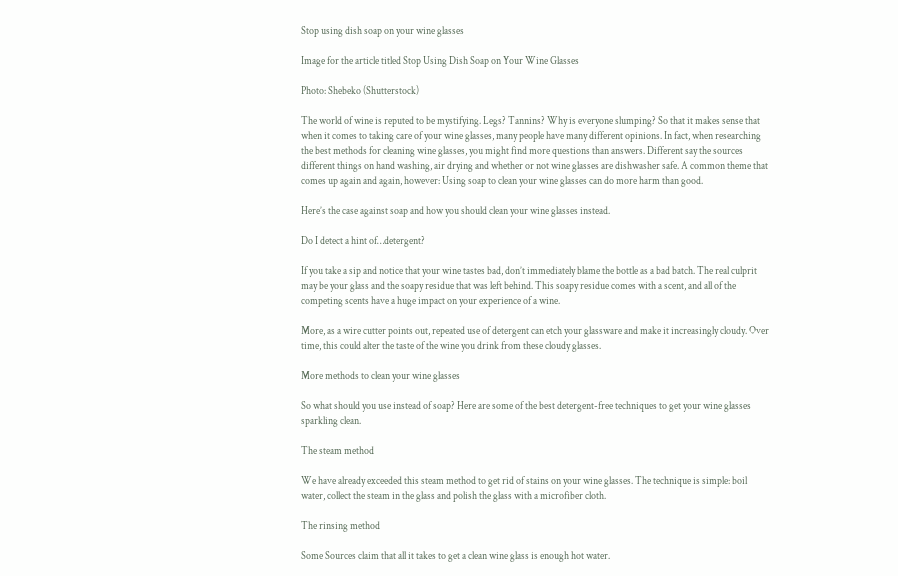Stop using dish soap on your wine glasses

Image for the article titled Stop Using Dish Soap on Your Wine Glasses

Photo: Shebeko (Shutterstock)

The world of wine is reputed to be mystifying. Legs? Tannins? Why is everyone slumping? So that it makes sense that when it comes to taking care of your wine glasses, many people have many different opinions. In fact, when researching the best methods for cleaning wine glasses, you might find more questions than answers. Different say the sources different things on hand washing, air drying and whether or not wine glasses are dishwasher safe. A common theme that comes up again and again, however: Using soap to clean your wine glasses can do more harm than good.

Here’s the case against soap and how you should clean your wine glasses instead.

Do I detect a hint of…detergent?

If you take a sip and notice that your wine tastes bad, don’t immediately blame the bottle as a bad batch. The real culprit may be your glass and the soapy residue that was left behind. This soapy residue comes with a scent, and all of the competing scents have a huge impact on your experience of a wine.

More, as a wire cutter points out, repeated use of detergent can etch your glassware and make it increasingly cloudy. Over time, this could alter the taste of the wine you drink from these cloudy glasses.

More methods to clean your wine glasses

So what should you use instead of soap? Here are some of the best detergent-free techniques to get your wine glasses sparkling clean.

The steam method

We have already exceeded this steam method to get rid of stains on your wine glasses. The technique is simple: boil water, collect the steam in the glass and polish the glass with a microfiber cloth.

The rinsing method

Some Sources claim that all it takes to get a clean wine glass is enough hot water.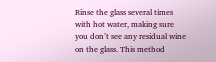Rinse the glass several times with hot water, making sure you don’t see any residual wine on the glass. This method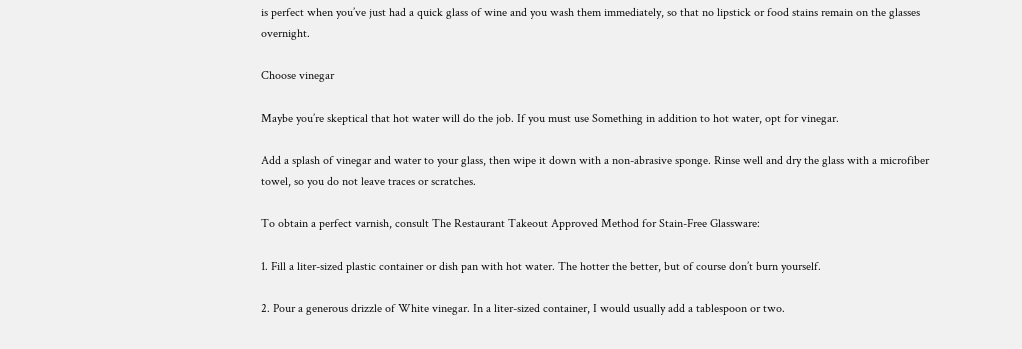is perfect when you’ve just had a quick glass of wine and you wash them immediately, so that no lipstick or food stains remain on the glasses overnight.

Choose vinegar

Maybe you’re skeptical that hot water will do the job. If you must use Something in addition to hot water, opt for vinegar.

Add a splash of vinegar and water to your glass, then wipe it down with a non-abrasive sponge. Rinse well and dry the glass with a microfiber towel, so you do not leave traces or scratches.

To obtain a perfect varnish, consult The Restaurant Takeout Approved Method for Stain-Free Glassware:

1. Fill a liter-sized plastic container or dish pan with hot water. The hotter the better, but of course don’t burn yourself.

2. Pour a generous drizzle of White vinegar. In a liter-sized container, I would usually add a tablespoon or two.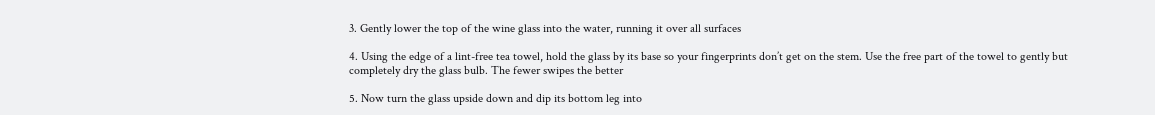3. Gently lower the top of the wine glass into the water, running it over all surfaces

4. Using the edge of a lint-free tea towel, hold the glass by its base so your fingerprints don’t get on the stem. Use the free part of the towel to gently but completely dry the glass bulb. The fewer swipes the better

5. Now turn the glass upside down and dip its bottom leg into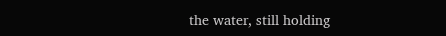the water, still holding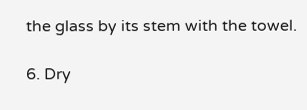the glass by its stem with the towel.

6. Dry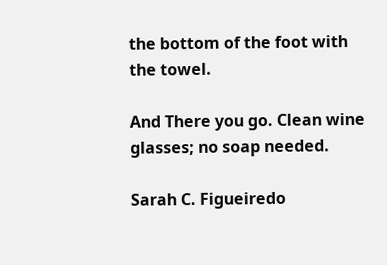the bottom of the foot with the towel.

And There you go. Clean wine glasses; no soap needed.

Sarah C. Figueiredo